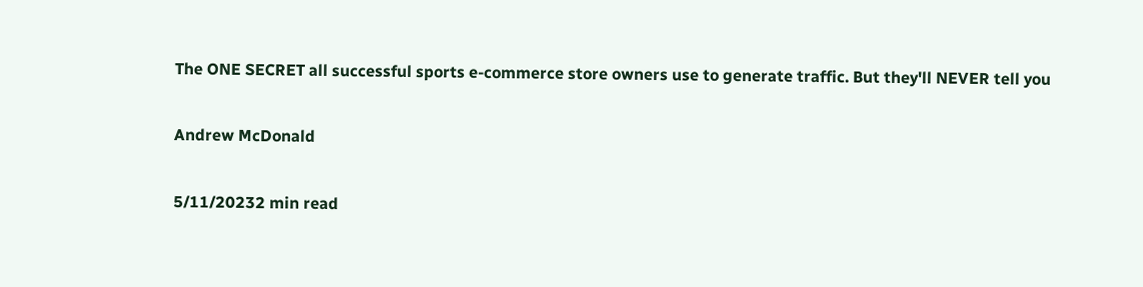The ONE SECRET all successful sports e-commerce store owners use to generate traffic. But they'll NEVER tell you

Andrew McDonald

5/11/20232 min read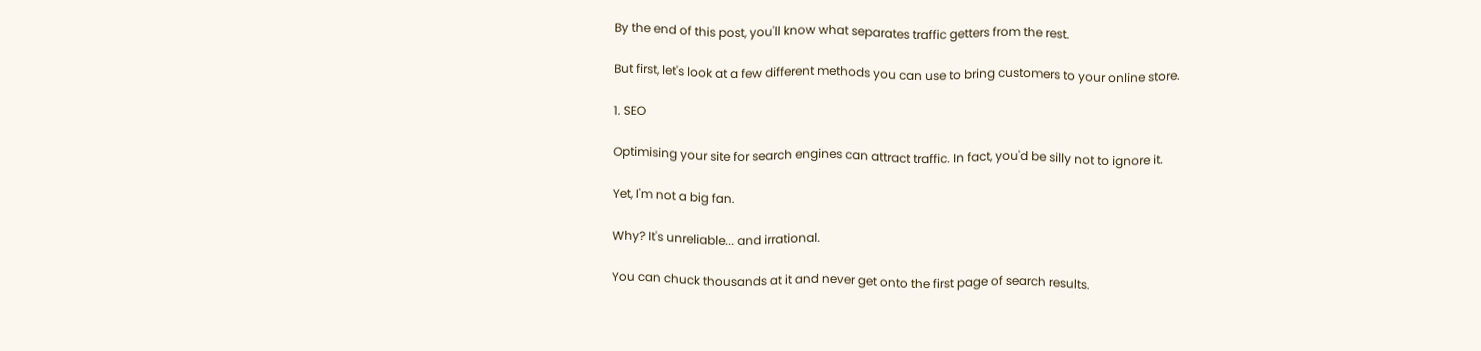By the end of this post, you'll know what separates traffic getters from the rest.

But first, let's look at a few different methods you can use to bring customers to your online store.

1. SEO

Optimising your site for search engines can attract traffic. In fact, you'd be silly not to ignore it.

Yet, I'm not a big fan.

Why? It's unreliable... and irrational.

You can chuck thousands at it and never get onto the first page of search results.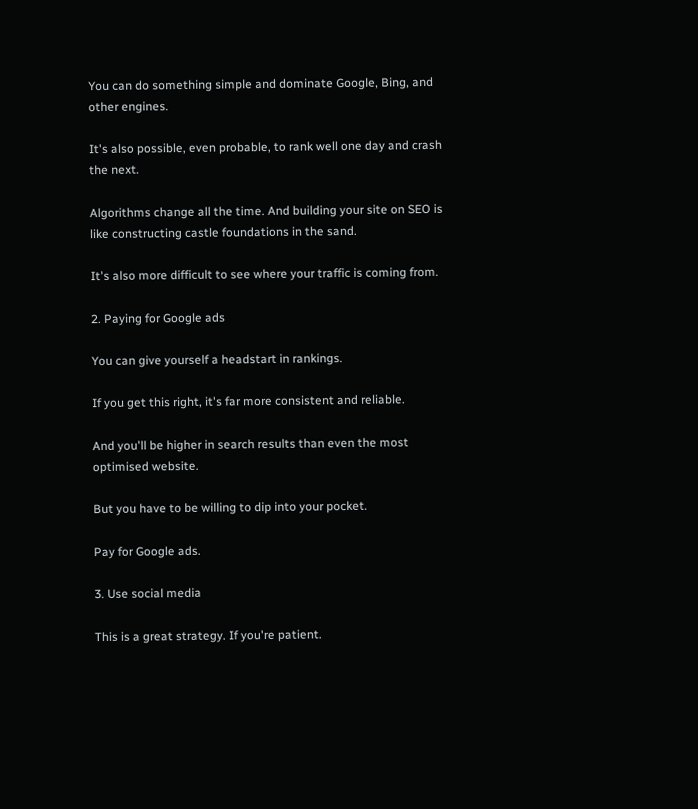You can do something simple and dominate Google, Bing, and other engines.

It's also possible, even probable, to rank well one day and crash the next.

Algorithms change all the time. And building your site on SEO is like constructing castle foundations in the sand.

It's also more difficult to see where your traffic is coming from.

2. Paying for Google ads

You can give yourself a headstart in rankings.

If you get this right, it's far more consistent and reliable.

And you'll be higher in search results than even the most optimised website.

But you have to be willing to dip into your pocket.

Pay for Google ads.

3. Use social media

This is a great strategy. If you're patient.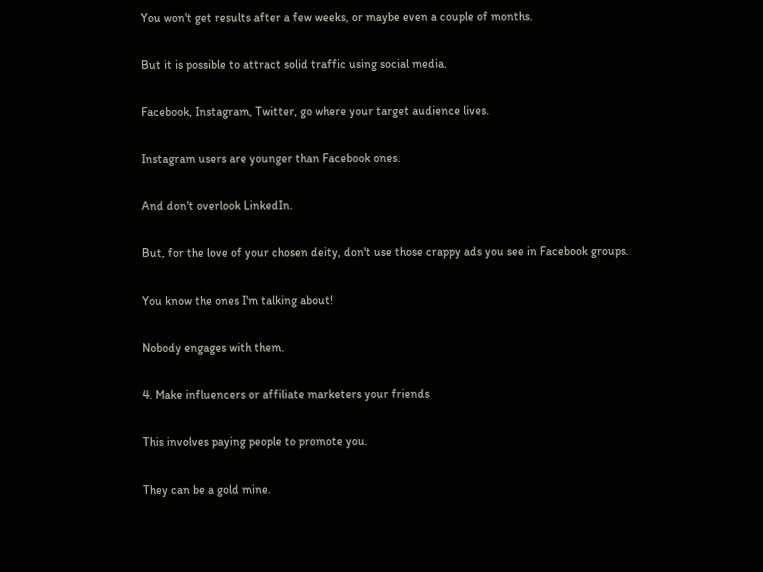You won't get results after a few weeks, or maybe even a couple of months.

But it is possible to attract solid traffic using social media.

Facebook, Instagram, Twitter, go where your target audience lives.

Instagram users are younger than Facebook ones.

And don't overlook LinkedIn.

But, for the love of your chosen deity, don't use those crappy ads you see in Facebook groups.

You know the ones I'm talking about!

Nobody engages with them.

4. Make influencers or affiliate marketers your friends

This involves paying people to promote you.

They can be a gold mine.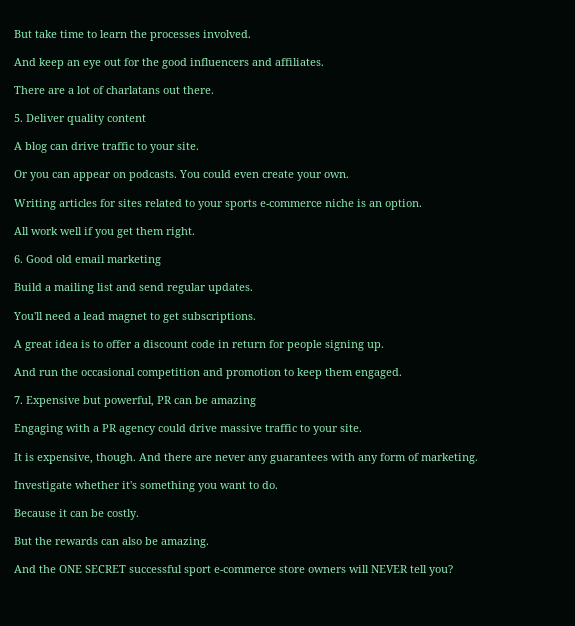But take time to learn the processes involved.

And keep an eye out for the good influencers and affiliates.

There are a lot of charlatans out there.

5. Deliver quality content

A blog can drive traffic to your site.

Or you can appear on podcasts. You could even create your own.

Writing articles for sites related to your sports e-commerce niche is an option.

All work well if you get them right.

6. Good old email marketing

Build a mailing list and send regular updates.

You'll need a lead magnet to get subscriptions.

A great idea is to offer a discount code in return for people signing up.

And run the occasional competition and promotion to keep them engaged.

7. Expensive but powerful, PR can be amazing

Engaging with a PR agency could drive massive traffic to your site.

It is expensive, though. And there are never any guarantees with any form of marketing.

Investigate whether it's something you want to do.

Because it can be costly.

But the rewards can also be amazing.

And the ONE SECRET successful sport e-commerce store owners will NEVER tell you?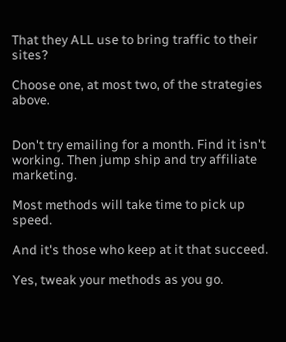That they ALL use to bring traffic to their sites?

Choose one, at most two, of the strategies above.


Don't try emailing for a month. Find it isn't working. Then jump ship and try affiliate marketing.

Most methods will take time to pick up speed.

And it's those who keep at it that succeed.

Yes, tweak your methods as you go.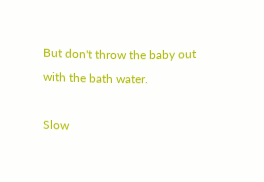But don't throw the baby out with the bath water.

Slow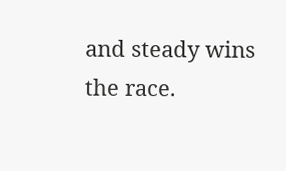and steady wins the race.